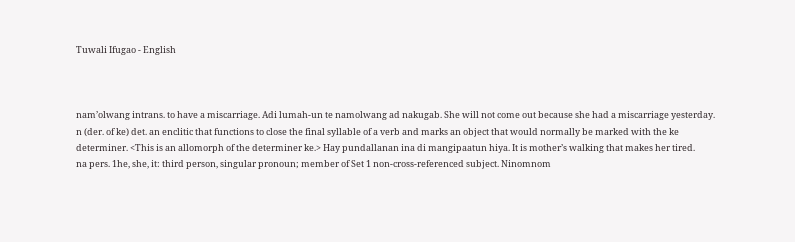Tuwali Ifugao - English



nam’olwang intrans. to have a miscarriage. Adi lumah-un te namolwang ad nakugab. She will not come out because she had a miscarriage yesterday.
n (der. of ke) det. an enclitic that functions to close the final syllable of a verb and marks an object that would normally be marked with the ke determiner. <This is an allomorph of the determiner ke.> Hay pundallanan ina di mangipaatun hiya. It is mother’s walking that makes her tired.
na pers. 1he, she, it: third person, singular pronoun; member of Set 1 non-cross-referenced subject. Ninomnom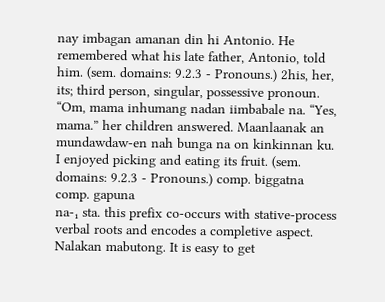nay imbagan amanan din hi Antonio. He remembered what his late father, Antonio, told him. (sem. domains: 9.2.3 - Pronouns.) 2his, her, its; third person, singular, possessive pronoun. “Om, mama inhumang nadan iimbabale na. “Yes, mama.” her children answered. Maanlaanak an mundawdaw-en nah bunga na on kinkinnan ku. I enjoyed picking and eating its fruit. (sem. domains: 9.2.3 - Pronouns.) comp. biggatna comp. gapuna
na-₁ sta. this prefix co-occurs with stative-process verbal roots and encodes a completive aspect. Nalakan mabutong. It is easy to get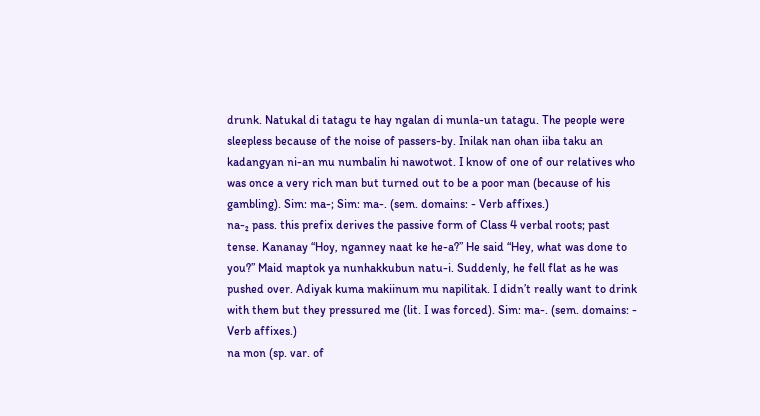drunk. Natukal di tatagu te hay ngalan di munla-un tatagu. The people were sleepless because of the noise of passers-by. Inilak nan ohan iiba taku an kadangyan ni-an mu numbalin hi nawotwot. I know of one of our relatives who was once a very rich man but turned out to be a poor man (because of his gambling). Sim: ma-; Sim: ma-. (sem. domains: - Verb affixes.)
na-₂ pass. this prefix derives the passive form of Class 4 verbal roots; past tense. Kananay “Hoy, nganney naat ke he-a?” He said “Hey, what was done to you?” Maid maptok ya nunhakkubun natu-i. Suddenly, he fell flat as he was pushed over. Adiyak kuma makiinum mu napilitak. I didn’t really want to drink with them but they pressured me (lit. I was forced). Sim: ma-. (sem. domains: - Verb affixes.)
na mon (sp. var. of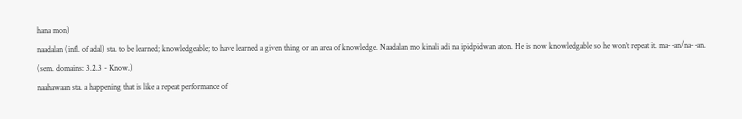hana mon)
naadalan (infl. of adal) sta. to be learned; knowledgeable; to have learned a given thing or an area of knowledge. Naadalan mo kinali adi na ipidpidwan aton. He is now knowledgable so he won’t repeat it. ma‑ ‑an/na‑ ‑an. (sem. domains: 3.2.3 - Know.)
naahawaan sta. a happening that is like a repeat performance of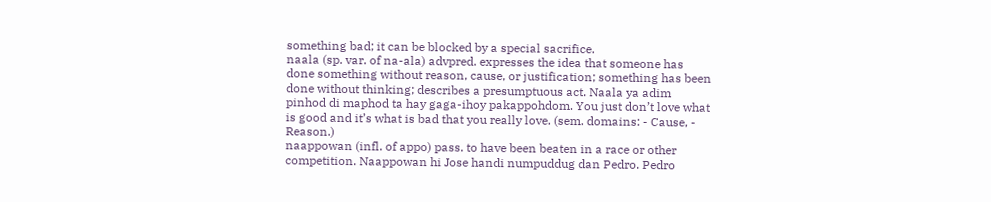something bad; it can be blocked by a special sacrifice.
naala (sp. var. of na-ala) advpred. expresses the idea that someone has done something without reason, cause, or justification; something has been done without thinking; describes a presumptuous act. Naala ya adim pinhod di maphod ta hay gaga-ihoy pakappohdom. You just don’t love what is good and it’s what is bad that you really love. (sem. domains: - Cause, - Reason.)
naappowan (infl. of appo) pass. to have been beaten in a race or other competition. Naappowan hi Jose handi numpuddug dan Pedro. Pedro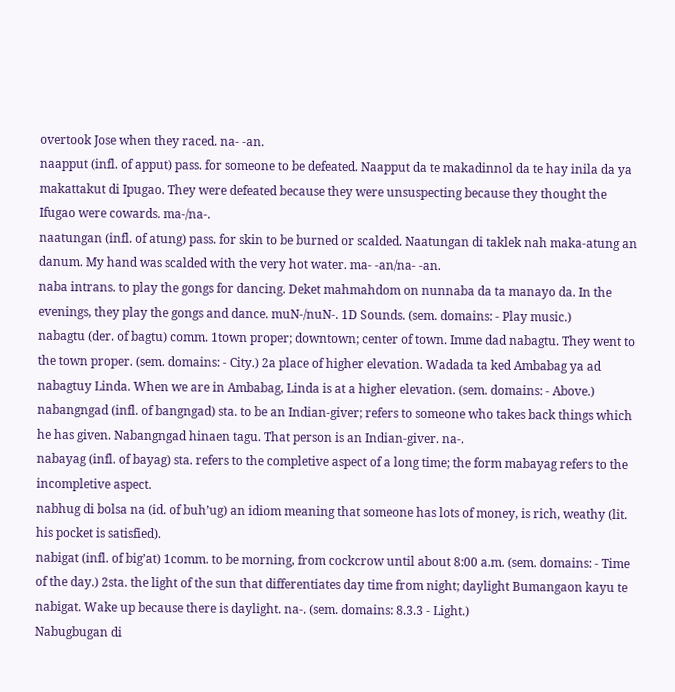overtook Jose when they raced. na‑ ‑an.
naapput (infl. of apput) pass. for someone to be defeated. Naapput da te makadinnol da te hay inila da ya makattakut di Ipugao. They were defeated because they were unsuspecting because they thought the Ifugao were cowards. ma‑/na‑.
naatungan (infl. of atung) pass. for skin to be burned or scalded. Naatungan di taklek nah maka-atung an danum. My hand was scalded with the very hot water. ma‑ ‑an/na‑ ‑an.
naba intrans. to play the gongs for dancing. Deket mahmahdom on nunnaba da ta manayo da. In the evenings, they play the gongs and dance. muN‑/nuN‑. 1D Sounds. (sem. domains: - Play music.)
nabagtu (der. of bagtu) comm. 1town proper; downtown; center of town. Imme dad nabagtu. They went to the town proper. (sem. domains: - City.) 2a place of higher elevation. Wadada ta ked Ambabag ya ad nabagtuy Linda. When we are in Ambabag, Linda is at a higher elevation. (sem. domains: - Above.)
nabangngad (infl. of bangngad) sta. to be an Indian-giver; refers to someone who takes back things which he has given. Nabangngad hinaen tagu. That person is an Indian-giver. na‑.
nabayag (infl. of bayag) sta. refers to the completive aspect of a long time; the form mabayag refers to the incompletive aspect.
nabhug di bolsa na (id. of buh’ug) an idiom meaning that someone has lots of money, is rich, weathy (lit. his pocket is satisfied).
nabigat (infl. of big’at) 1comm. to be morning, from cockcrow until about 8:00 a.m. (sem. domains: - Time of the day.) 2sta. the light of the sun that differentiates day time from night; daylight Bumangaon kayu te nabigat. Wake up because there is daylight. na‑. (sem. domains: 8.3.3 - Light.)
Nabugbugan di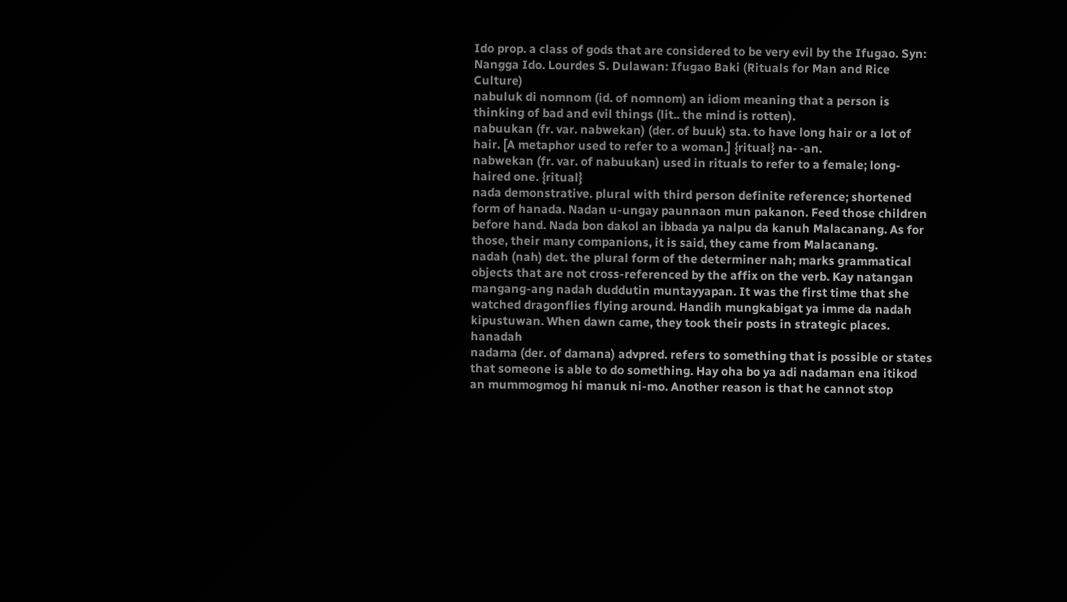Ido prop. a class of gods that are considered to be very evil by the Ifugao. Syn: Nangga Ido. Lourdes S. Dulawan: Ifugao Baki (Rituals for Man and Rice Culture)
nabuluk di nomnom (id. of nomnom) an idiom meaning that a person is thinking of bad and evil things (lit.. the mind is rotten).
nabuukan (fr. var. nabwekan) (der. of buuk) sta. to have long hair or a lot of hair. [A metaphor used to refer to a woman.] {ritual} na‑ ‑an.
nabwekan (fr. var. of nabuukan) used in rituals to refer to a female; long-haired one. {ritual}
nada demonstrative. plural with third person definite reference; shortened form of hanada. Nadan u-ungay paunnaon mun pakanon. Feed those children before hand. Nada bon dakol an ibbada ya nalpu da kanuh Malacanang. As for those, their many companions, it is said, they came from Malacanang.
nadah (nah) det. the plural form of the determiner nah; marks grammatical objects that are not cross-referenced by the affix on the verb. Kay natangan mangang-ang nadah duddutin muntayyapan. It was the first time that she watched dragonflies flying around. Handih mungkabigat ya imme da nadah kipustuwan. When dawn came, they took their posts in strategic places. hanadah
nadama (der. of damana) advpred. refers to something that is possible or states that someone is able to do something. Hay oha bo ya adi nadaman ena itikod an mummogmog hi manuk ni-mo. Another reason is that he cannot stop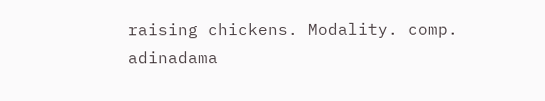raising chickens. Modality. comp. adinadama